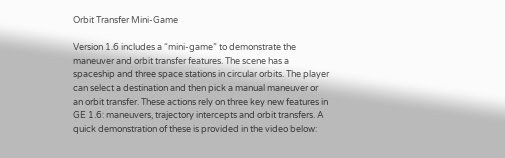Orbit Transfer Mini-Game

Version 1.6 includes a “mini-game” to demonstrate the maneuver and orbit transfer features. The scene has a spaceship and three space stations in circular orbits. The player can select a destination and then pick a manual maneuver or an orbit transfer. These actions rely on three key new features in GE 1.6: maneuvers, trajectory intercepts and orbit transfers. A quick demonstration of these is provided in the video below: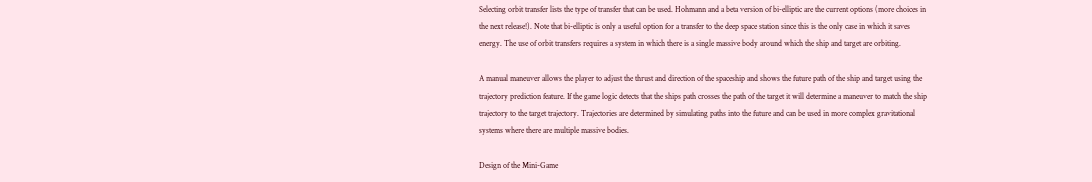Selecting orbit transfer lists the type of transfer that can be used. Hohmann and a beta version of bi-elliptic are the current options (more choices in the next release!). Note that bi-elliptic is only a useful option for a transfer to the deep space station since this is the only case in which it saves energy. The use of orbit transfers requires a system in which there is a single massive body around which the ship and target are orbiting.

A manual maneuver allows the player to adjust the thrust and direction of the spaceship and shows the future path of the ship and target using the trajectory prediction feature. If the game logic detects that the ships path crosses the path of the target it will determine a maneuver to match the ship trajectory to the target trajectory. Trajectories are determined by simulating paths into the future and can be used in more complex gravitational systems where there are multiple massive bodies.

Design of the Mini-Game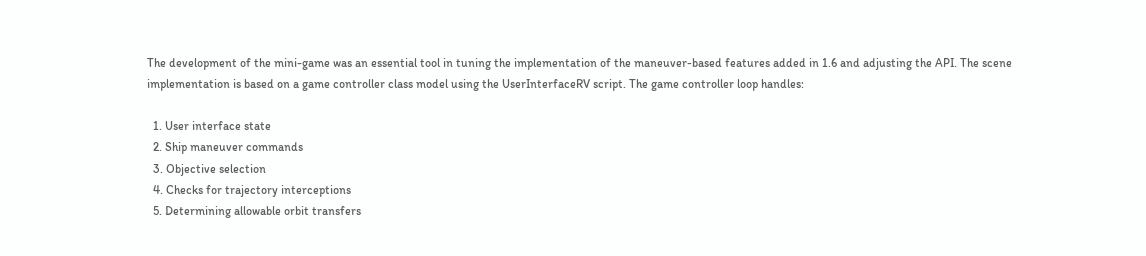The development of the mini-game was an essential tool in tuning the implementation of the maneuver-based features added in 1.6 and adjusting the API. The scene implementation is based on a game controller class model using the UserInterfaceRV script. The game controller loop handles:

  1. User interface state
  2. Ship maneuver commands
  3. Objective selection
  4. Checks for trajectory interceptions
  5. Determining allowable orbit transfers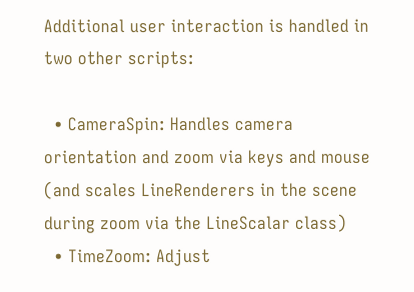Additional user interaction is handled in two other scripts:

  • CameraSpin: Handles camera orientation and zoom via keys and mouse (and scales LineRenderers in the scene during zoom via the LineScalar class)
  • TimeZoom: Adjust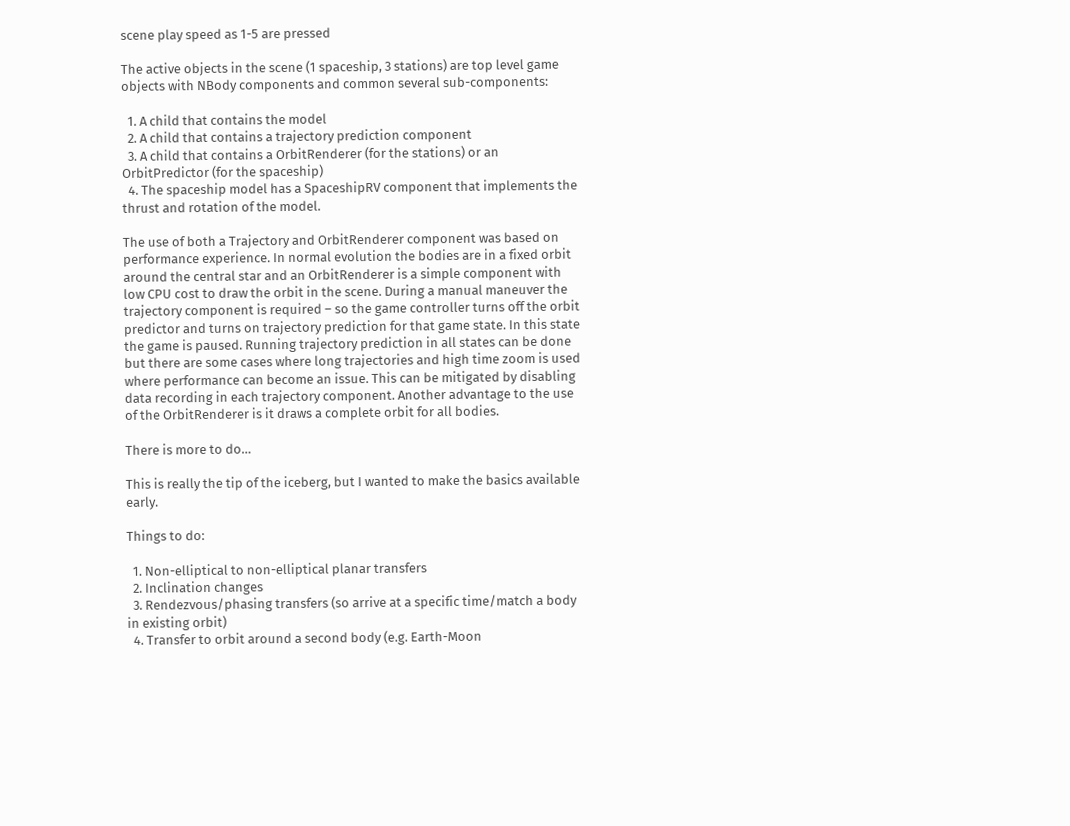scene play speed as 1-5 are pressed

The active objects in the scene (1 spaceship, 3 stations) are top level game objects with NBody components and common several sub-components:

  1. A child that contains the model
  2. A child that contains a trajectory prediction component
  3. A child that contains a OrbitRenderer (for the stations) or an OrbitPredictor (for the spaceship)
  4. The spaceship model has a SpaceshipRV component that implements the thrust and rotation of the model.

The use of both a Trajectory and OrbitRenderer component was based on performance experience. In normal evolution the bodies are in a fixed orbit around the central star and an OrbitRenderer is a simple component with low CPU cost to draw the orbit in the scene. During a manual maneuver the trajectory component is required – so the game controller turns off the orbit predictor and turns on trajectory prediction for that game state. In this state the game is paused. Running trajectory prediction in all states can be done but there are some cases where long trajectories and high time zoom is used where performance can become an issue. This can be mitigated by disabling data recording in each trajectory component. Another advantage to the use of the OrbitRenderer is it draws a complete orbit for all bodies.

There is more to do…

This is really the tip of the iceberg, but I wanted to make the basics available early.

Things to do:

  1. Non-elliptical to non-elliptical planar transfers
  2. Inclination changes
  3. Rendezvous/phasing transfers (so arrive at a specific time/match a body in existing orbit)
  4. Transfer to orbit around a second body (e.g. Earth-Moon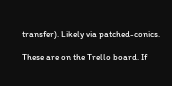transfer). Likely via patched-conics.

These are on the Trello board. If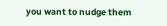you want to nudge them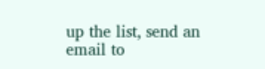up the list, send an email to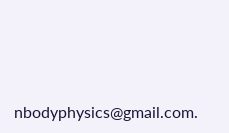nbodyphysics@gmail.com.